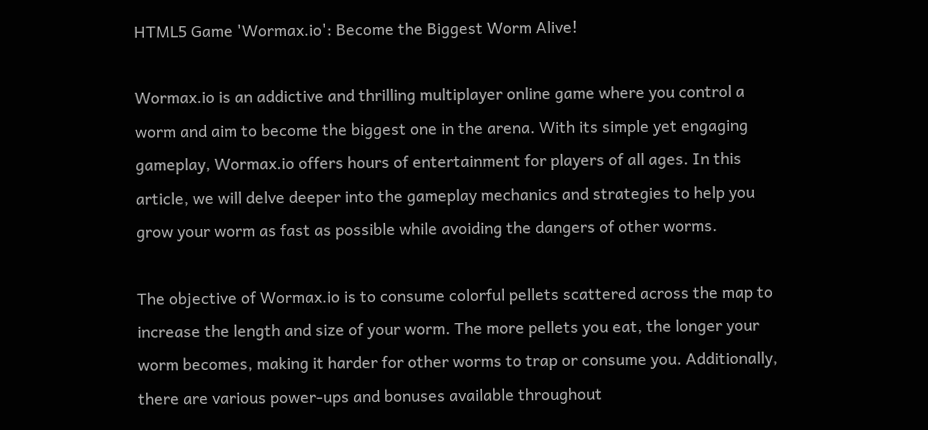HTML5 Game 'Wormax.io': Become the Biggest Worm Alive!

Wormax.io is an addictive and thrilling multiplayer online game where you control a worm and aim to become the biggest one in the arena. With its simple yet engaging gameplay, Wormax.io offers hours of entertainment for players of all ages. In this article, we will delve deeper into the gameplay mechanics and strategies to help you grow your worm as fast as possible while avoiding the dangers of other worms.

The objective of Wormax.io is to consume colorful pellets scattered across the map to increase the length and size of your worm. The more pellets you eat, the longer your worm becomes, making it harder for other worms to trap or consume you. Additionally, there are various power-ups and bonuses available throughout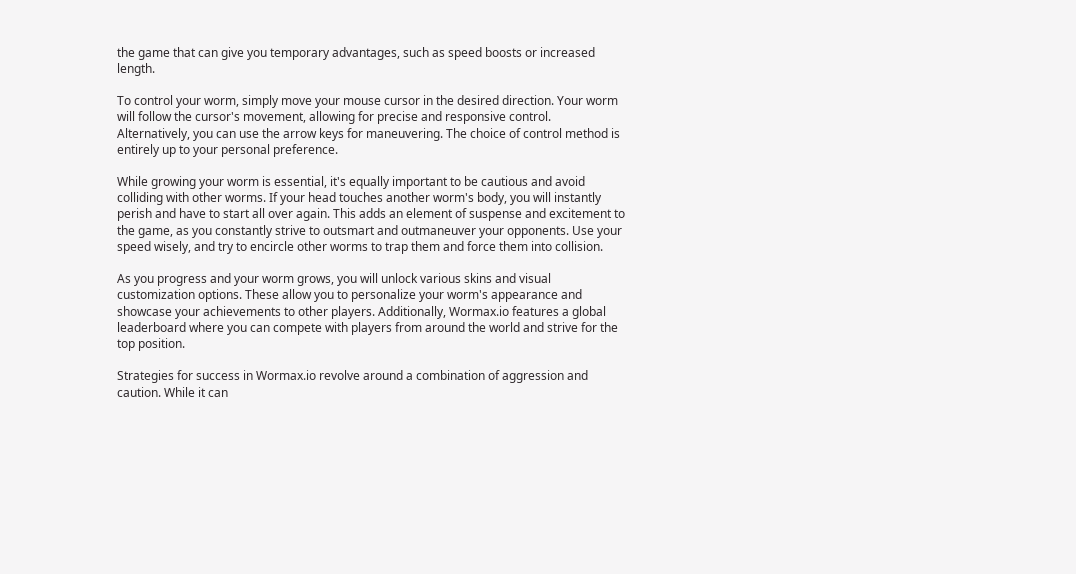the game that can give you temporary advantages, such as speed boosts or increased length.

To control your worm, simply move your mouse cursor in the desired direction. Your worm will follow the cursor's movement, allowing for precise and responsive control. Alternatively, you can use the arrow keys for maneuvering. The choice of control method is entirely up to your personal preference.

While growing your worm is essential, it's equally important to be cautious and avoid colliding with other worms. If your head touches another worm's body, you will instantly perish and have to start all over again. This adds an element of suspense and excitement to the game, as you constantly strive to outsmart and outmaneuver your opponents. Use your speed wisely, and try to encircle other worms to trap them and force them into collision.

As you progress and your worm grows, you will unlock various skins and visual customization options. These allow you to personalize your worm's appearance and showcase your achievements to other players. Additionally, Wormax.io features a global leaderboard where you can compete with players from around the world and strive for the top position.

Strategies for success in Wormax.io revolve around a combination of aggression and caution. While it can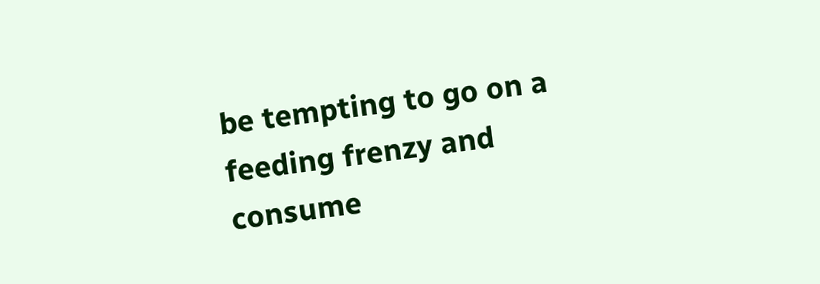be tempting to go on a feeding frenzy and consume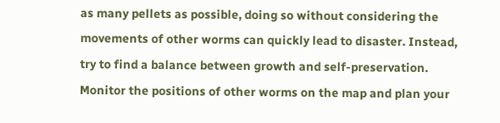as many pellets as possible, doing so without considering the movements of other worms can quickly lead to disaster. Instead, try to find a balance between growth and self-preservation. Monitor the positions of other worms on the map and plan your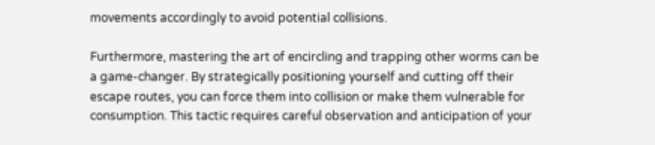movements accordingly to avoid potential collisions.

Furthermore, mastering the art of encircling and trapping other worms can be a game-changer. By strategically positioning yourself and cutting off their escape routes, you can force them into collision or make them vulnerable for consumption. This tactic requires careful observation and anticipation of your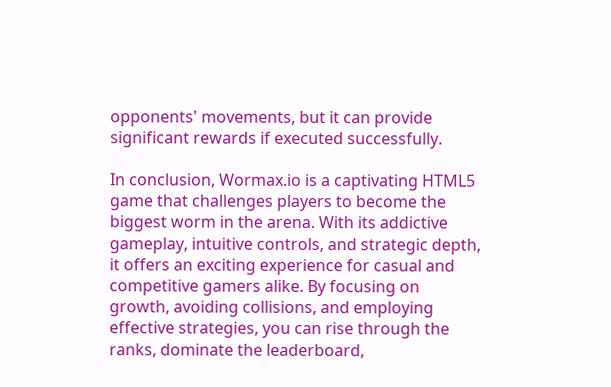opponents' movements, but it can provide significant rewards if executed successfully.

In conclusion, Wormax.io is a captivating HTML5 game that challenges players to become the biggest worm in the arena. With its addictive gameplay, intuitive controls, and strategic depth, it offers an exciting experience for casual and competitive gamers alike. By focusing on growth, avoiding collisions, and employing effective strategies, you can rise through the ranks, dominate the leaderboard,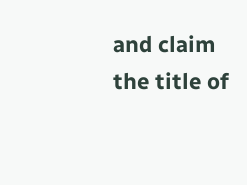and claim the title of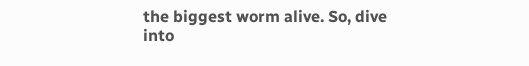the biggest worm alive. So, dive into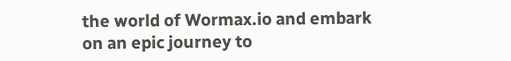the world of Wormax.io and embark on an epic journey to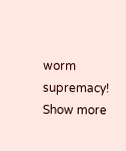worm supremacy!
Show more